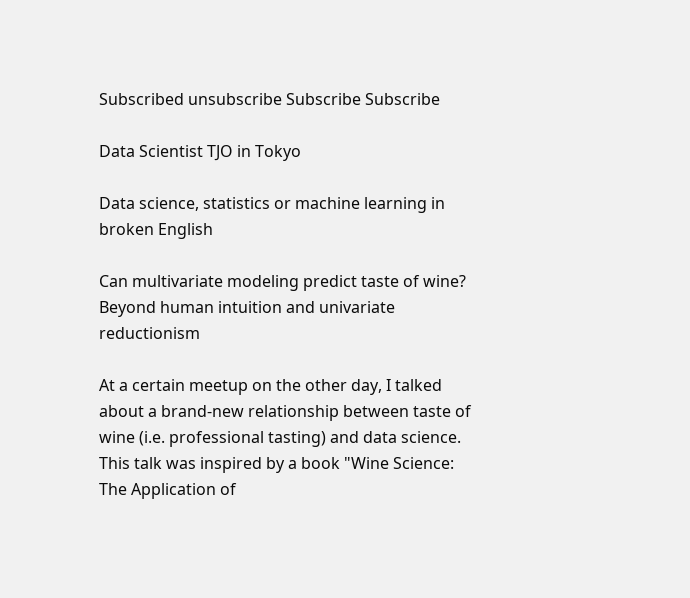Subscribed unsubscribe Subscribe Subscribe

Data Scientist TJO in Tokyo

Data science, statistics or machine learning in broken English

Can multivariate modeling predict taste of wine? Beyond human intuition and univariate reductionism

At a certain meetup on the other day, I talked about a brand-new relationship between taste of wine (i.e. professional tasting) and data science. This talk was inspired by a book "Wine Science: The Application of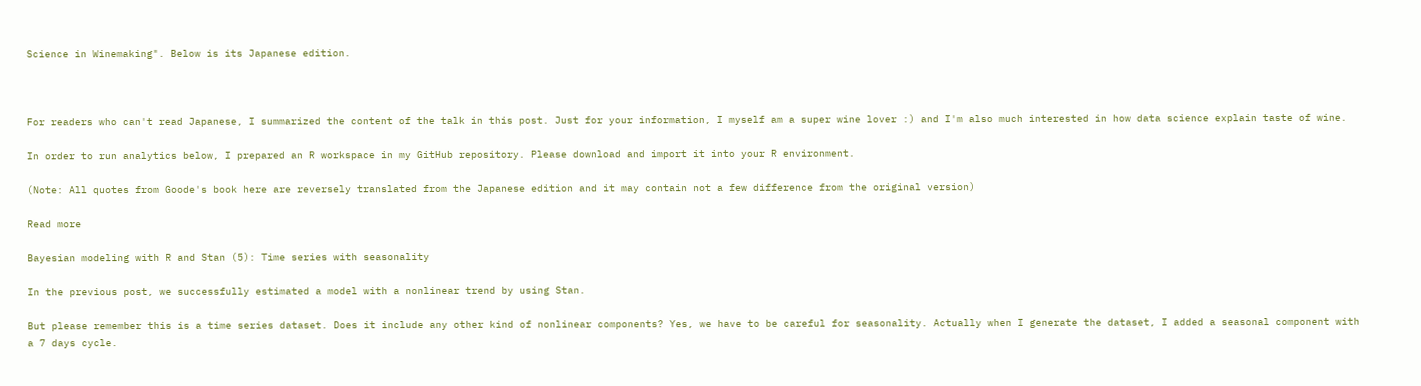Science in Winemaking". Below is its Japanese edition.



For readers who can't read Japanese, I summarized the content of the talk in this post. Just for your information, I myself am a super wine lover :) and I'm also much interested in how data science explain taste of wine.

In order to run analytics below, I prepared an R workspace in my GitHub repository. Please download and import it into your R environment.

(Note: All quotes from Goode's book here are reversely translated from the Japanese edition and it may contain not a few difference from the original version)

Read more

Bayesian modeling with R and Stan (5): Time series with seasonality

In the previous post, we successfully estimated a model with a nonlinear trend by using Stan.

But please remember this is a time series dataset. Does it include any other kind of nonlinear components? Yes, we have to be careful for seasonality. Actually when I generate the dataset, I added a seasonal component with a 7 days cycle.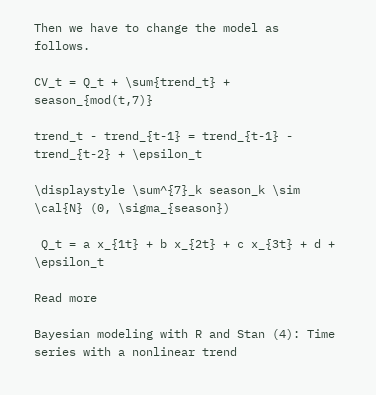Then we have to change the model as follows.

CV_t = Q_t + \sum{trend_t} + season_{mod(t,7)}

trend_t - trend_{t-1} = trend_{t-1} - trend_{t-2} + \epsilon_t

\displaystyle \sum^{7}_k season_k \sim \cal{N} (0, \sigma_{season})

 Q_t = a x_{1t} + b x_{2t} + c x_{3t} + d + \epsilon_t

Read more

Bayesian modeling with R and Stan (4): Time series with a nonlinear trend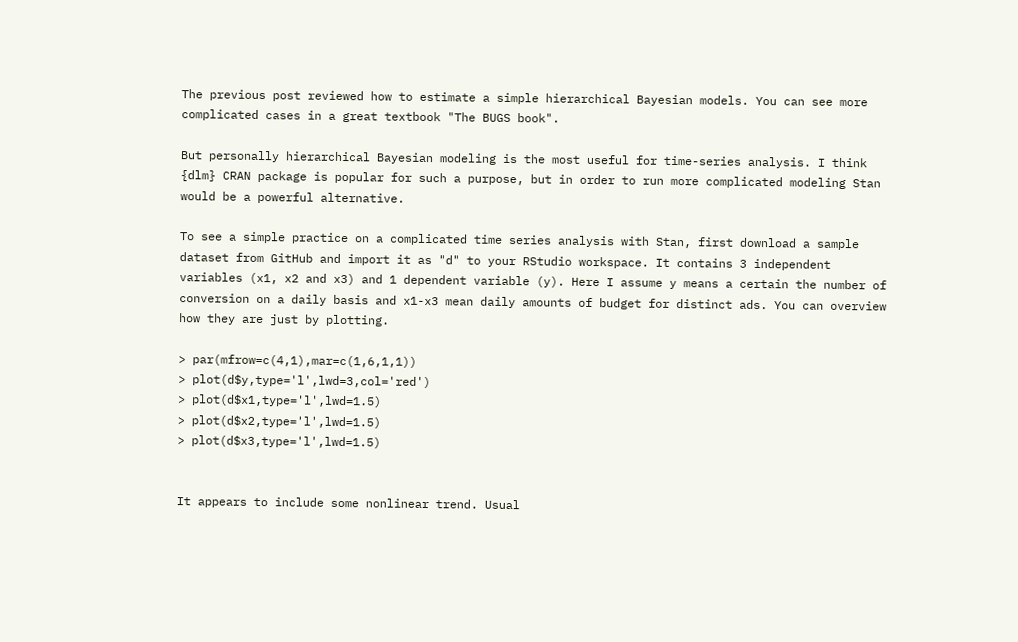The previous post reviewed how to estimate a simple hierarchical Bayesian models. You can see more complicated cases in a great textbook "The BUGS book".

But personally hierarchical Bayesian modeling is the most useful for time-series analysis. I think {dlm} CRAN package is popular for such a purpose, but in order to run more complicated modeling Stan would be a powerful alternative.

To see a simple practice on a complicated time series analysis with Stan, first download a sample dataset from GitHub and import it as "d" to your RStudio workspace. It contains 3 independent variables (x1, x2 and x3) and 1 dependent variable (y). Here I assume y means a certain the number of conversion on a daily basis and x1-x3 mean daily amounts of budget for distinct ads. You can overview how they are just by plotting.

> par(mfrow=c(4,1),mar=c(1,6,1,1))
> plot(d$y,type='l',lwd=3,col='red')
> plot(d$x1,type='l',lwd=1.5)
> plot(d$x2,type='l',lwd=1.5)
> plot(d$x3,type='l',lwd=1.5)


It appears to include some nonlinear trend. Usual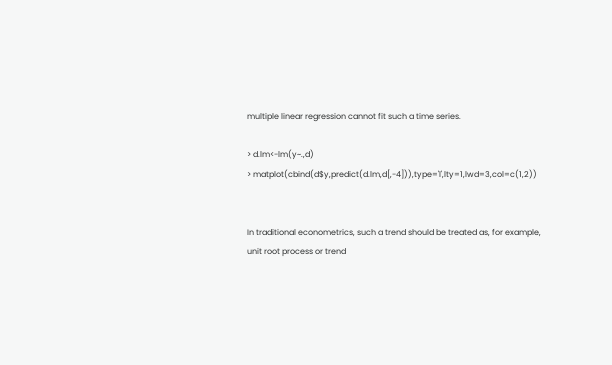multiple linear regression cannot fit such a time series.

> d.lm<-lm(y~.,d)
> matplot(cbind(d$y,predict(d.lm,d[,-4])),type='l',lty=1,lwd=3,col=c(1,2))


In traditional econometrics, such a trend should be treated as, for example, unit root process or trend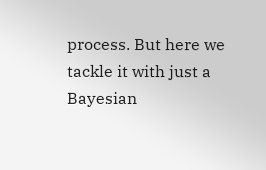process. But here we tackle it with just a Bayesian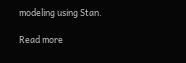modeling using Stan.

Read more